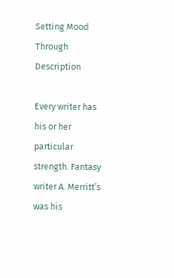Setting Mood Through Description

Every writer has his or her particular strength. Fantasy writer A. Merritt’s was his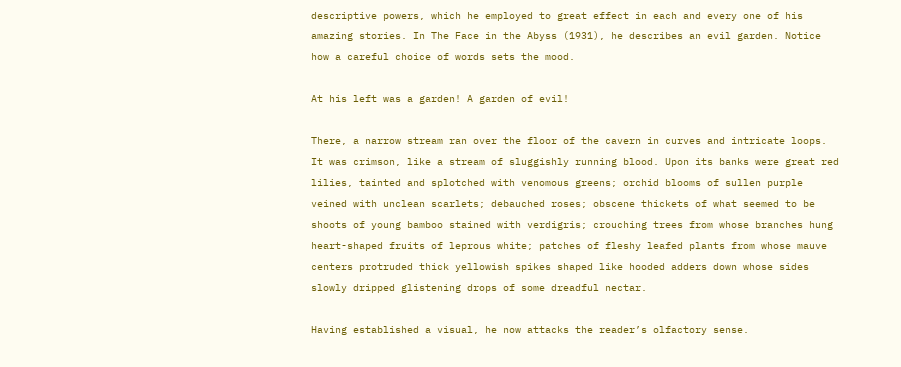descriptive powers, which he employed to great effect in each and every one of his amazing stories. In The Face in the Abyss (1931), he describes an evil garden. Notice how a careful choice of words sets the mood.

At his left was a garden! A garden of evil!

There, a narrow stream ran over the floor of the cavern in curves and intricate loops. It was crimson, like a stream of sluggishly running blood. Upon its banks were great red lilies, tainted and splotched with venomous greens; orchid blooms of sullen purple veined with unclean scarlets; debauched roses; obscene thickets of what seemed to be shoots of young bamboo stained with verdigris; crouching trees from whose branches hung heart-shaped fruits of leprous white; patches of fleshy leafed plants from whose mauve centers protruded thick yellowish spikes shaped like hooded adders down whose sides slowly dripped glistening drops of some dreadful nectar.

Having established a visual, he now attacks the reader’s olfactory sense.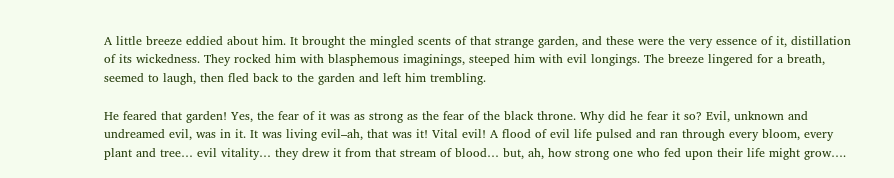A little breeze eddied about him. It brought the mingled scents of that strange garden, and these were the very essence of it, distillation of its wickedness. They rocked him with blasphemous imaginings, steeped him with evil longings. The breeze lingered for a breath, seemed to laugh, then fled back to the garden and left him trembling.

He feared that garden! Yes, the fear of it was as strong as the fear of the black throne. Why did he fear it so? Evil, unknown and undreamed evil, was in it. It was living evil–ah, that was it! Vital evil! A flood of evil life pulsed and ran through every bloom, every plant and tree… evil vitality… they drew it from that stream of blood… but, ah, how strong one who fed upon their life might grow….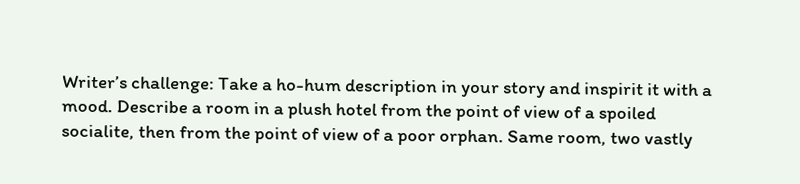Writer’s challenge: Take a ho-hum description in your story and inspirit it with a mood. Describe a room in a plush hotel from the point of view of a spoiled socialite, then from the point of view of a poor orphan. Same room, two vastly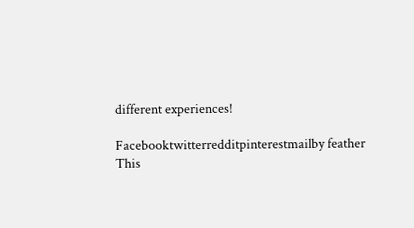different experiences!

Facebooktwitterredditpinterestmailby feather
This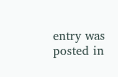entry was posted in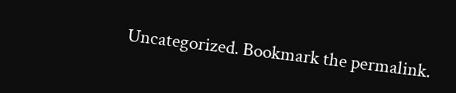Uncategorized. Bookmark the permalink.